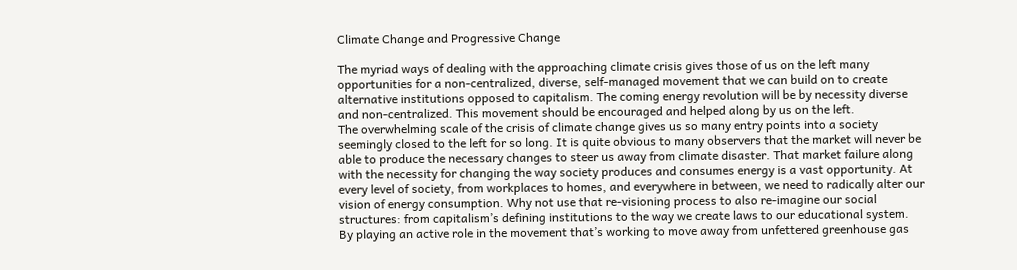Climate Change and Progressive Change

The myriad ways of dealing with the approaching climate crisis gives those of us on the left many opportunities for a non-centralized, diverse, self-managed movement that we can build on to create alternative institutions opposed to capitalism. The coming energy revolution will be by necessity diverse and non-centralized. This movement should be encouraged and helped along by us on the left.
The overwhelming scale of the crisis of climate change gives us so many entry points into a society seemingly closed to the left for so long. It is quite obvious to many observers that the market will never be able to produce the necessary changes to steer us away from climate disaster. That market failure along with the necessity for changing the way society produces and consumes energy is a vast opportunity. At every level of society, from workplaces to homes, and everywhere in between, we need to radically alter our vision of energy consumption. Why not use that re-visioning process to also re-imagine our social structures: from capitalism’s defining institutions to the way we create laws to our educational system.
By playing an active role in the movement that’s working to move away from unfettered greenhouse gas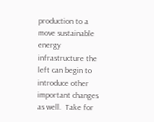production to a move sustainable energy infrastructure the left can begin to introduce other important changes as well.  Take for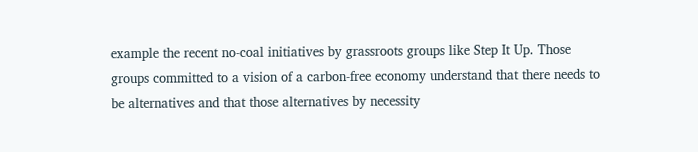example the recent no-coal initiatives by grassroots groups like Step It Up. Those groups committed to a vision of a carbon-free economy understand that there needs to be alternatives and that those alternatives by necessity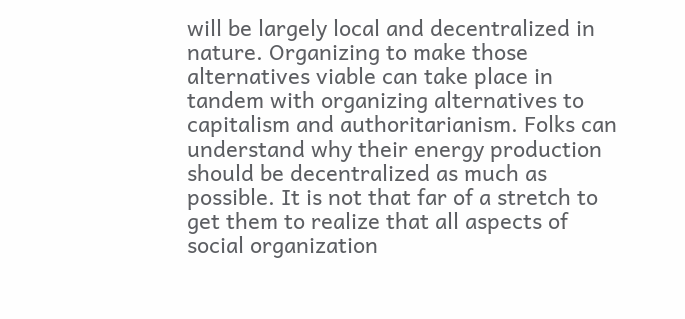will be largely local and decentralized in nature. Organizing to make those alternatives viable can take place in tandem with organizing alternatives to capitalism and authoritarianism. Folks can understand why their energy production should be decentralized as much as possible. It is not that far of a stretch to get them to realize that all aspects of social organization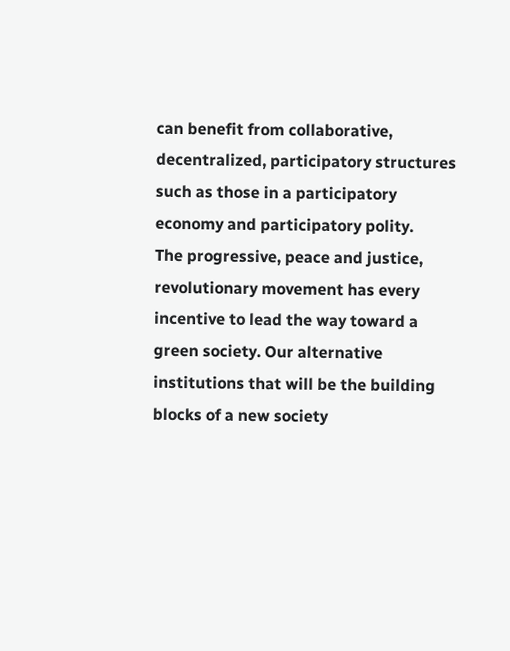can benefit from collaborative, decentralized, participatory structures such as those in a participatory economy and participatory polity.
The progressive, peace and justice, revolutionary movement has every incentive to lead the way toward a green society. Our alternative institutions that will be the building blocks of a new society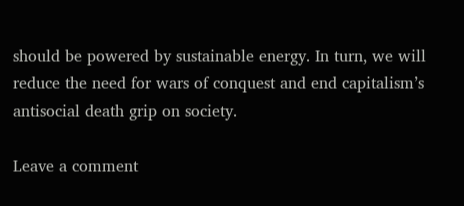should be powered by sustainable energy. In turn, we will reduce the need for wars of conquest and end capitalism’s antisocial death grip on society.

Leave a comment